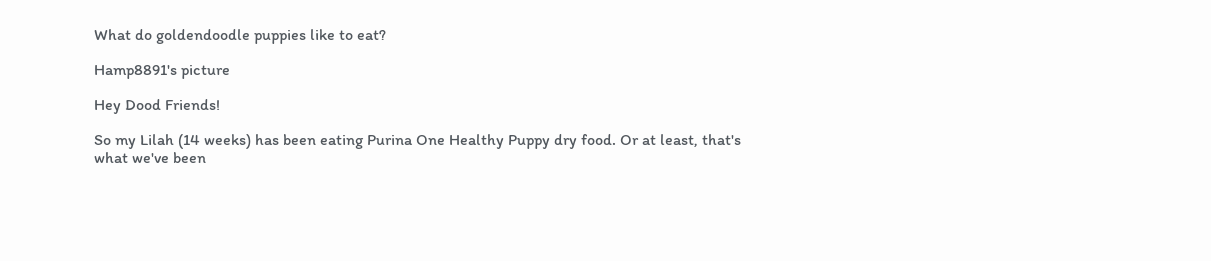What do goldendoodle puppies like to eat?

Hamp8891's picture

Hey Dood Friends!

So my Lilah (14 weeks) has been eating Purina One Healthy Puppy dry food. Or at least, that's what we've been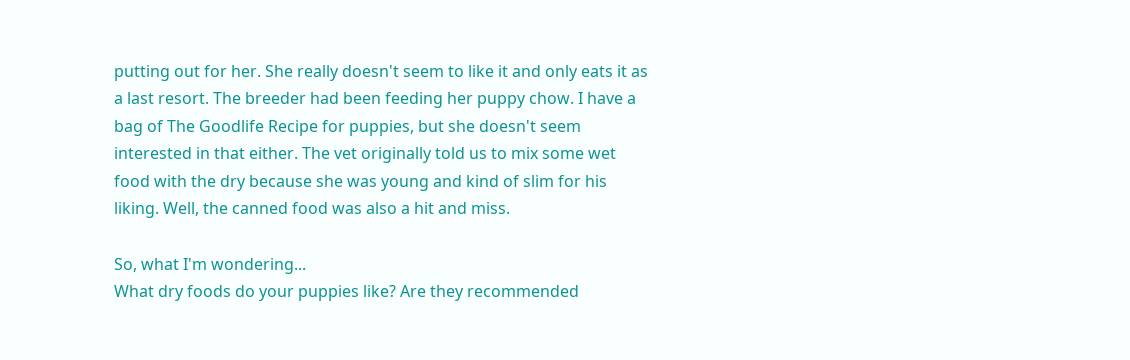putting out for her. She really doesn't seem to like it and only eats it as a last resort. The breeder had been feeding her puppy chow. I have a bag of The Goodlife Recipe for puppies, but she doesn't seem interested in that either. The vet originally told us to mix some wet food with the dry because she was young and kind of slim for his liking. Well, the canned food was also a hit and miss.

So, what I'm wondering...
What dry foods do your puppies like? Are they recommended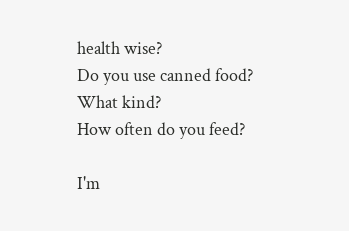health wise?
Do you use canned food? What kind?
How often do you feed?

I'm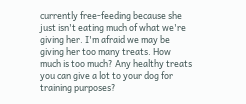currently free-feeding because she just isn't eating much of what we're giving her. I'm afraid we may be giving her too many treats. How much is too much? Any healthy treats you can give a lot to your dog for training purposes?